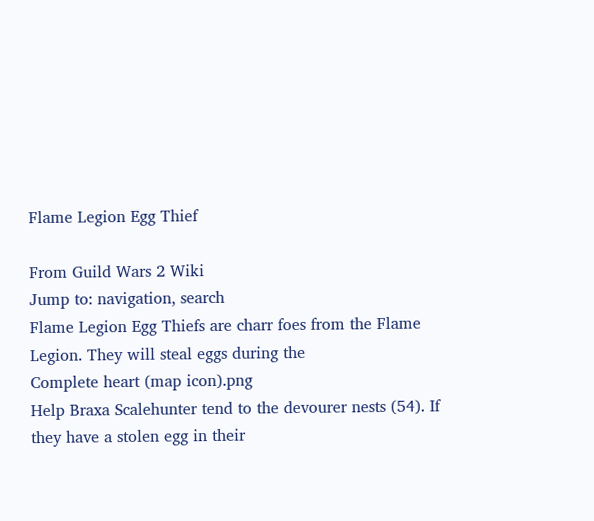Flame Legion Egg Thief

From Guild Wars 2 Wiki
Jump to: navigation, search
Flame Legion Egg Thiefs are charr foes from the Flame Legion. They will steal eggs during the
Complete heart (map icon).png
Help Braxa Scalehunter tend to the devourer nests (54). If they have a stolen egg in their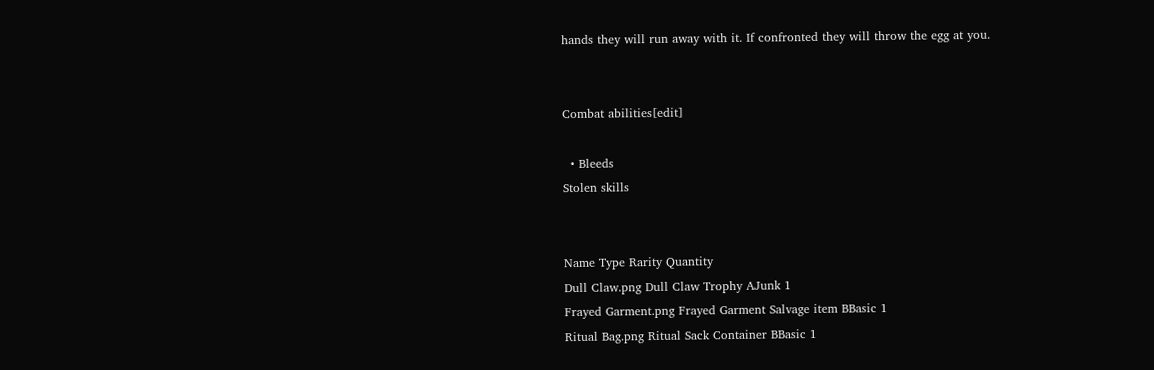hands they will run away with it. If confronted they will throw the egg at you.


Combat abilities[edit]

  • Bleeds
Stolen skills


Name Type Rarity Quantity
Dull Claw.png Dull Claw Trophy AJunk 1
Frayed Garment.png Frayed Garment Salvage item BBasic 1
Ritual Bag.png Ritual Sack Container BBasic 1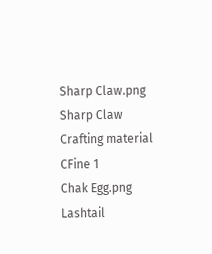Sharp Claw.png Sharp Claw Crafting material CFine 1
Chak Egg.png Lashtail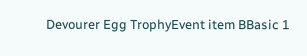Devourer Egg TrophyEvent item BBasic 1